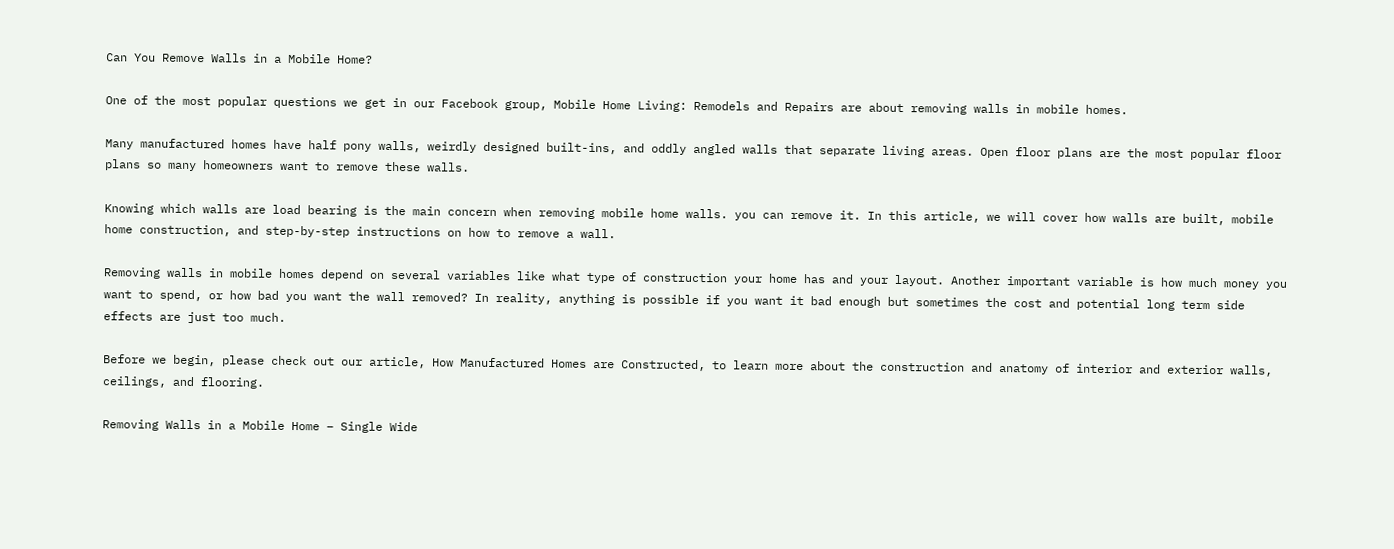Can You Remove Walls in a Mobile Home?

One of the most popular questions we get in our Facebook group, Mobile Home Living: Remodels and Repairs are about removing walls in mobile homes.

Many manufactured homes have half pony walls, weirdly designed built-ins, and oddly angled walls that separate living areas. Open floor plans are the most popular floor plans so many homeowners want to remove these walls.

Knowing which walls are load bearing is the main concern when removing mobile home walls. you can remove it. In this article, we will cover how walls are built, mobile home construction, and step-by-step instructions on how to remove a wall.

Removing walls in mobile homes depend on several variables like what type of construction your home has and your layout. Another important variable is how much money you want to spend, or how bad you want the wall removed? In reality, anything is possible if you want it bad enough but sometimes the cost and potential long term side effects are just too much.

Before we begin, please check out our article, How Manufactured Homes are Constructed, to learn more about the construction and anatomy of interior and exterior walls, ceilings, and flooring.

Removing Walls in a Mobile Home – Single Wide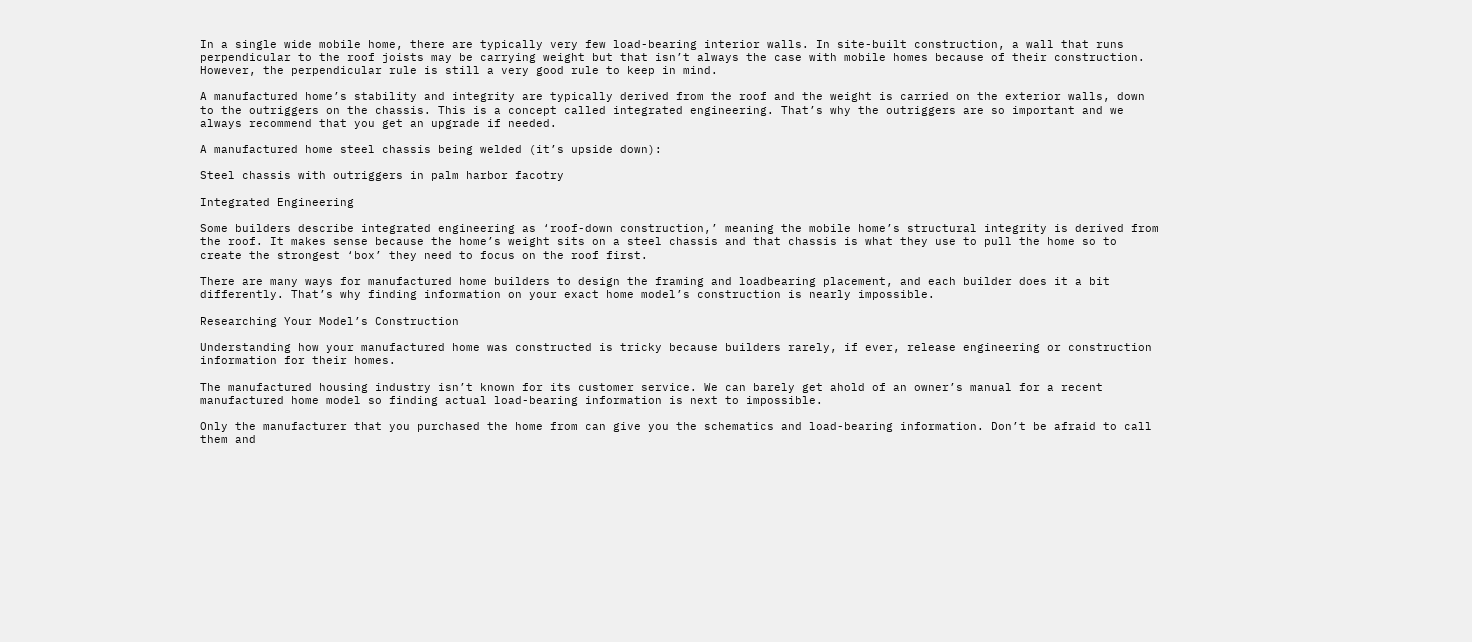In a single wide mobile home, there are typically very few load-bearing interior walls. In site-built construction, a wall that runs perpendicular to the roof joists may be carrying weight but that isn’t always the case with mobile homes because of their construction. However, the perpendicular rule is still a very good rule to keep in mind.

A manufactured home’s stability and integrity are typically derived from the roof and the weight is carried on the exterior walls, down to the outriggers on the chassis. This is a concept called integrated engineering. That’s why the outriggers are so important and we always recommend that you get an upgrade if needed.

A manufactured home steel chassis being welded (it’s upside down):

Steel chassis with outriggers in palm harbor facotry

Integrated Engineering

Some builders describe integrated engineering as ‘roof-down construction,’ meaning the mobile home’s structural integrity is derived from the roof. It makes sense because the home’s weight sits on a steel chassis and that chassis is what they use to pull the home so to create the strongest ‘box’ they need to focus on the roof first.

There are many ways for manufactured home builders to design the framing and loadbearing placement, and each builder does it a bit differently. That’s why finding information on your exact home model’s construction is nearly impossible.

Researching Your Model’s Construction

Understanding how your manufactured home was constructed is tricky because builders rarely, if ever, release engineering or construction information for their homes.

The manufactured housing industry isn’t known for its customer service. We can barely get ahold of an owner’s manual for a recent manufactured home model so finding actual load-bearing information is next to impossible.

Only the manufacturer that you purchased the home from can give you the schematics and load-bearing information. Don’t be afraid to call them and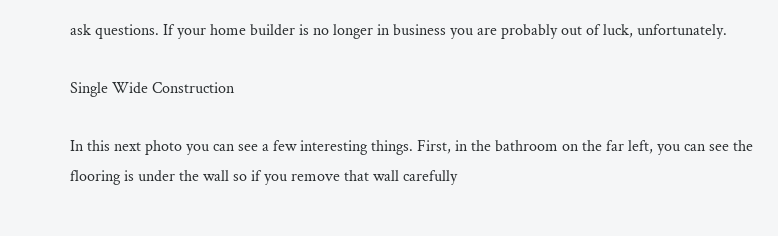ask questions. If your home builder is no longer in business you are probably out of luck, unfortunately.

Single Wide Construction

In this next photo you can see a few interesting things. First, in the bathroom on the far left, you can see the flooring is under the wall so if you remove that wall carefully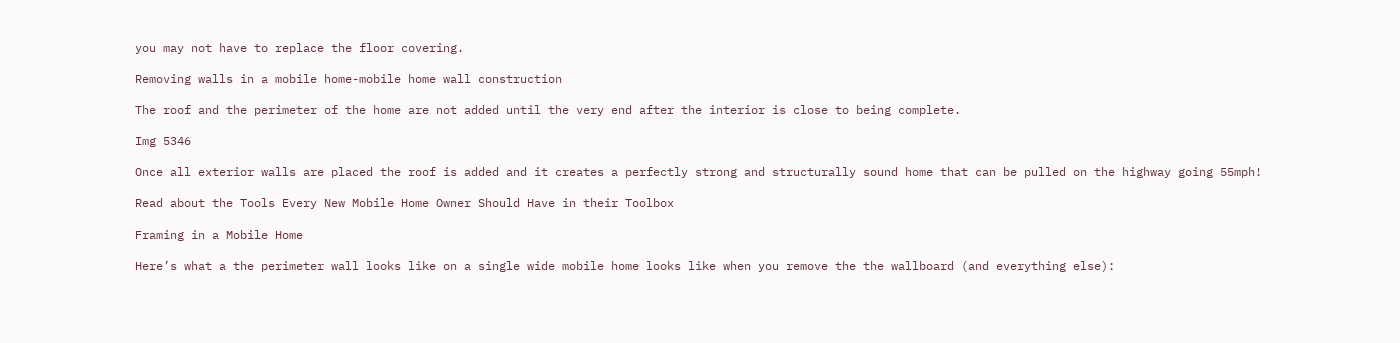you may not have to replace the floor covering.

Removing walls in a mobile home-mobile home wall construction

The roof and the perimeter of the home are not added until the very end after the interior is close to being complete.

Img 5346

Once all exterior walls are placed the roof is added and it creates a perfectly strong and structurally sound home that can be pulled on the highway going 55mph!

Read about the Tools Every New Mobile Home Owner Should Have in their Toolbox

Framing in a Mobile Home

Here’s what a the perimeter wall looks like on a single wide mobile home looks like when you remove the the wallboard (and everything else):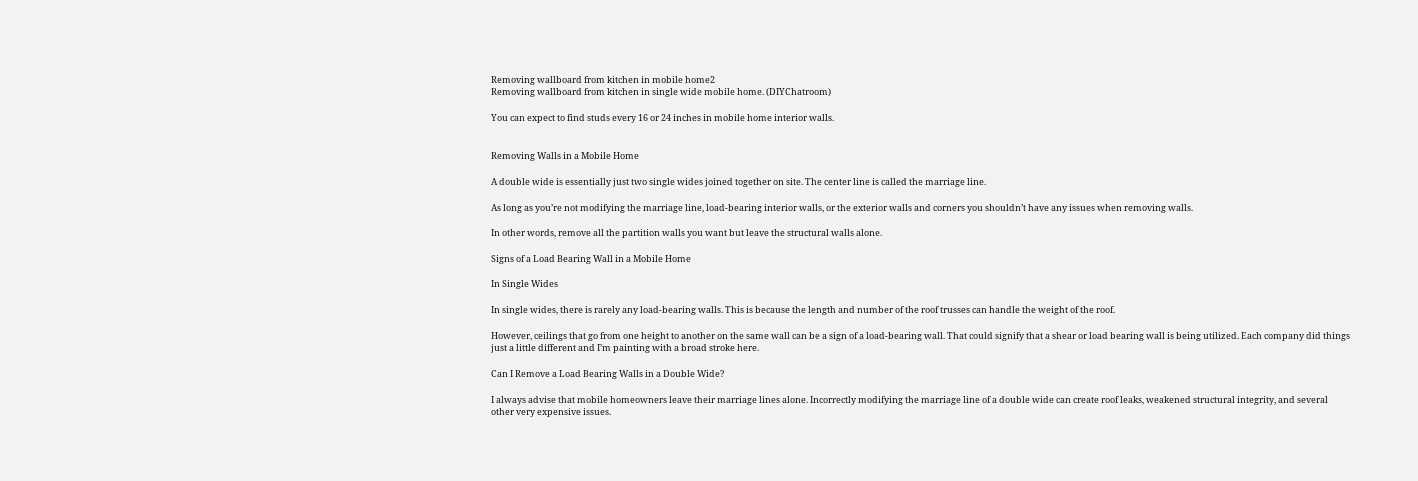Removing wallboard from kitchen in mobile home2
Removing wallboard from kitchen in single wide mobile home. (DIYChatroom)

You can expect to find studs every 16 or 24 inches in mobile home interior walls.


Removing Walls in a Mobile Home

A double wide is essentially just two single wides joined together on site. The center line is called the marriage line.

As long as you’re not modifying the marriage line, load-bearing interior walls, or the exterior walls and corners you shouldn’t have any issues when removing walls.

In other words, remove all the partition walls you want but leave the structural walls alone.

Signs of a Load Bearing Wall in a Mobile Home

In Single Wides

In single wides, there is rarely any load-bearing walls. This is because the length and number of the roof trusses can handle the weight of the roof.

However, ceilings that go from one height to another on the same wall can be a sign of a load-bearing wall. That could signify that a shear or load bearing wall is being utilized. Each company did things just a little different and I’m painting with a broad stroke here.

Can I Remove a Load Bearing Walls in a Double Wide?

I always advise that mobile homeowners leave their marriage lines alone. Incorrectly modifying the marriage line of a double wide can create roof leaks, weakened structural integrity, and several other very expensive issues.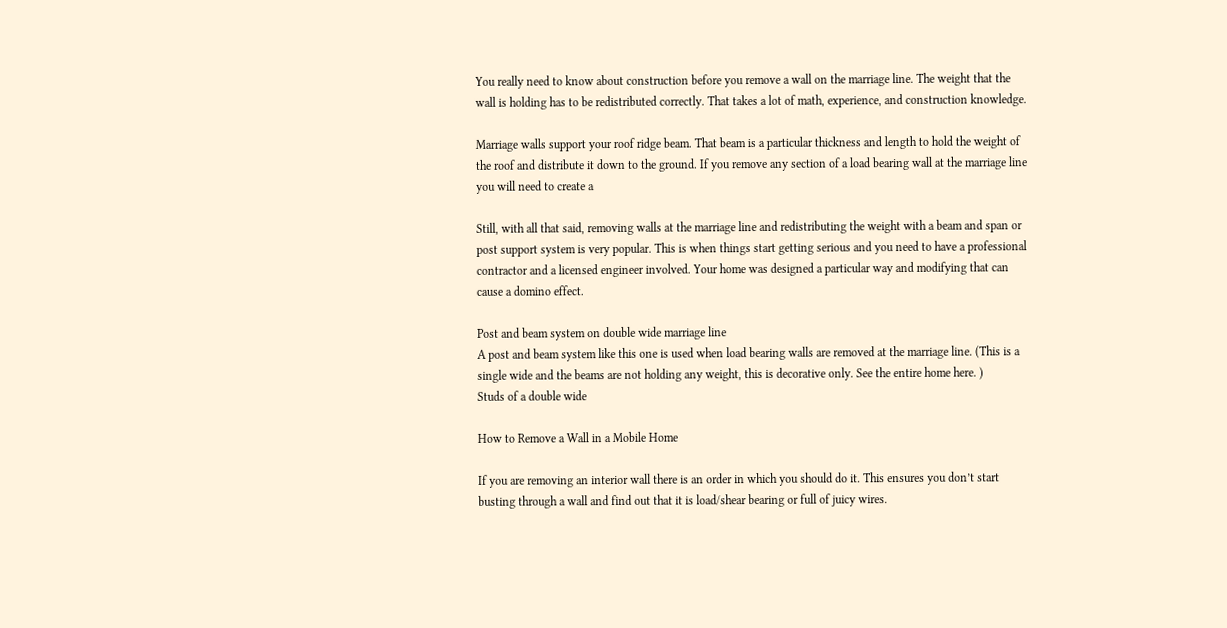You really need to know about construction before you remove a wall on the marriage line. The weight that the wall is holding has to be redistributed correctly. That takes a lot of math, experience, and construction knowledge.

Marriage walls support your roof ridge beam. That beam is a particular thickness and length to hold the weight of the roof and distribute it down to the ground. If you remove any section of a load bearing wall at the marriage line you will need to create a

Still, with all that said, removing walls at the marriage line and redistributing the weight with a beam and span or post support system is very popular. This is when things start getting serious and you need to have a professional contractor and a licensed engineer involved. Your home was designed a particular way and modifying that can cause a domino effect.

Post and beam system on double wide marriage line
A post and beam system like this one is used when load bearing walls are removed at the marriage line. (This is a single wide and the beams are not holding any weight, this is decorative only. See the entire home here. )
Studs of a double wide

How to Remove a Wall in a Mobile Home

If you are removing an interior wall there is an order in which you should do it. This ensures you don’t start busting through a wall and find out that it is load/shear bearing or full of juicy wires.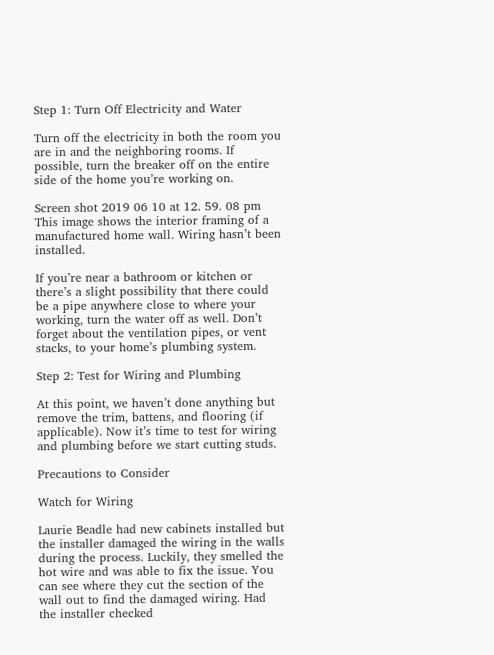Step 1: Turn Off Electricity and Water

Turn off the electricity in both the room you are in and the neighboring rooms. If possible, turn the breaker off on the entire side of the home you’re working on.

Screen shot 2019 06 10 at 12. 59. 08 pm
This image shows the interior framing of a manufactured home wall. Wiring hasn’t been installed.

If you’re near a bathroom or kitchen or there’s a slight possibility that there could be a pipe anywhere close to where your working, turn the water off as well. Don’t forget about the ventilation pipes, or vent stacks, to your home’s plumbing system.

Step 2: Test for Wiring and Plumbing

At this point, we haven’t done anything but remove the trim, battens, and flooring (if applicable). Now it’s time to test for wiring and plumbing before we start cutting studs.

Precautions to Consider

Watch for Wiring

Laurie Beadle had new cabinets installed but the installer damaged the wiring in the walls during the process. Luckily, they smelled the hot wire and was able to fix the issue. You can see where they cut the section of the wall out to find the damaged wiring. Had the installer checked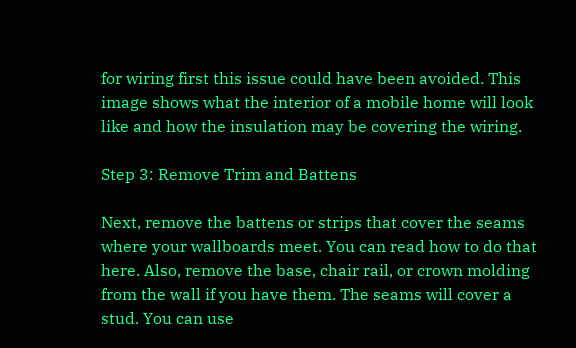for wiring first this issue could have been avoided. This image shows what the interior of a mobile home will look like and how the insulation may be covering the wiring.

Step 3: Remove Trim and Battens

Next, remove the battens or strips that cover the seams where your wallboards meet. You can read how to do that here. Also, remove the base, chair rail, or crown molding from the wall if you have them. The seams will cover a stud. You can use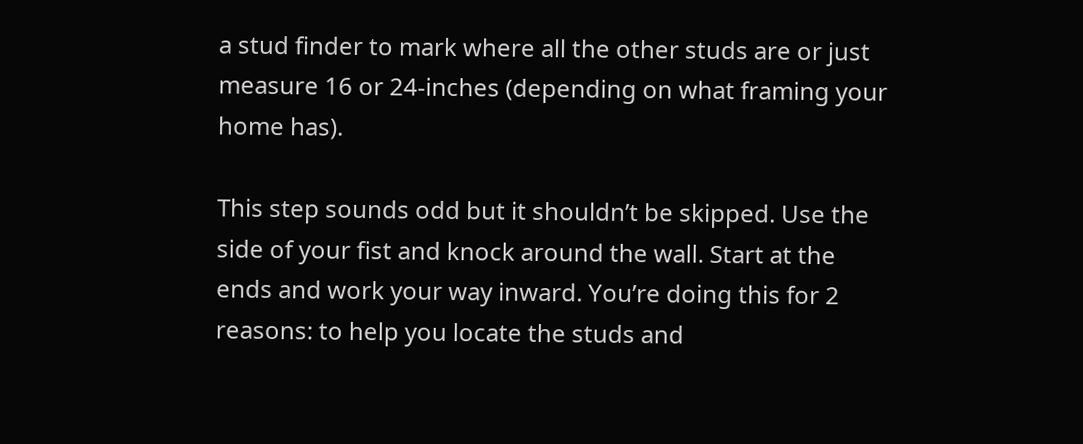a stud finder to mark where all the other studs are or just measure 16 or 24-inches (depending on what framing your home has).

This step sounds odd but it shouldn’t be skipped. Use the side of your fist and knock around the wall. Start at the ends and work your way inward. You’re doing this for 2 reasons: to help you locate the studs and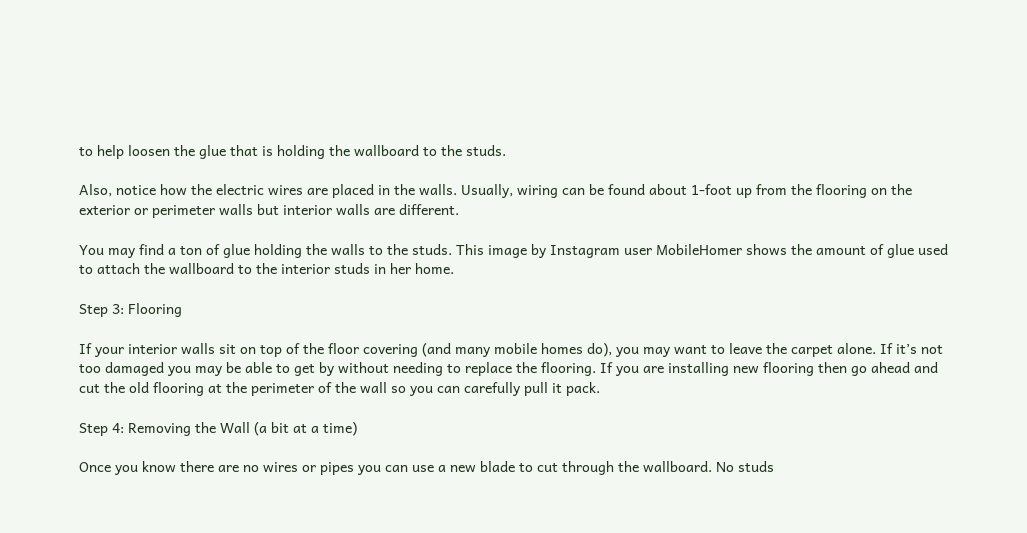to help loosen the glue that is holding the wallboard to the studs.

Also, notice how the electric wires are placed in the walls. Usually, wiring can be found about 1-foot up from the flooring on the exterior or perimeter walls but interior walls are different.

You may find a ton of glue holding the walls to the studs. This image by Instagram user MobileHomer shows the amount of glue used to attach the wallboard to the interior studs in her home.

Step 3: Flooring

If your interior walls sit on top of the floor covering (and many mobile homes do), you may want to leave the carpet alone. If it’s not too damaged you may be able to get by without needing to replace the flooring. If you are installing new flooring then go ahead and cut the old flooring at the perimeter of the wall so you can carefully pull it pack.

Step 4: Removing the Wall (a bit at a time)

Once you know there are no wires or pipes you can use a new blade to cut through the wallboard. No studs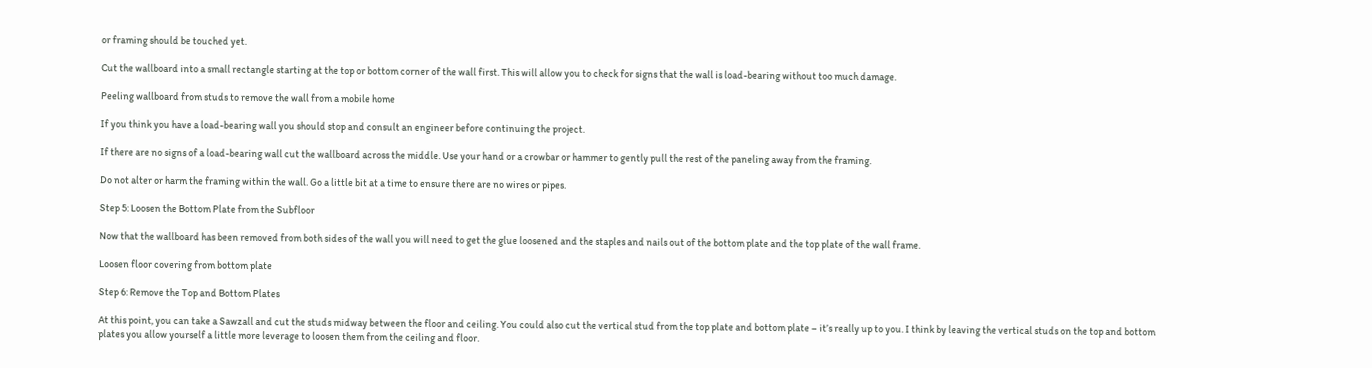or framing should be touched yet.

Cut the wallboard into a small rectangle starting at the top or bottom corner of the wall first. This will allow you to check for signs that the wall is load-bearing without too much damage.

Peeling wallboard from studs to remove the wall from a mobile home

If you think you have a load-bearing wall you should stop and consult an engineer before continuing the project.

If there are no signs of a load-bearing wall cut the wallboard across the middle. Use your hand or a crowbar or hammer to gently pull the rest of the paneling away from the framing.

Do not alter or harm the framing within the wall. Go a little bit at a time to ensure there are no wires or pipes.

Step 5: Loosen the Bottom Plate from the Subfloor

Now that the wallboard has been removed from both sides of the wall you will need to get the glue loosened and the staples and nails out of the bottom plate and the top plate of the wall frame.

Loosen floor covering from bottom plate

Step 6: Remove the Top and Bottom Plates

At this point, you can take a Sawzall and cut the studs midway between the floor and ceiling. You could also cut the vertical stud from the top plate and bottom plate – it’s really up to you. I think by leaving the vertical studs on the top and bottom plates you allow yourself a little more leverage to loosen them from the ceiling and floor.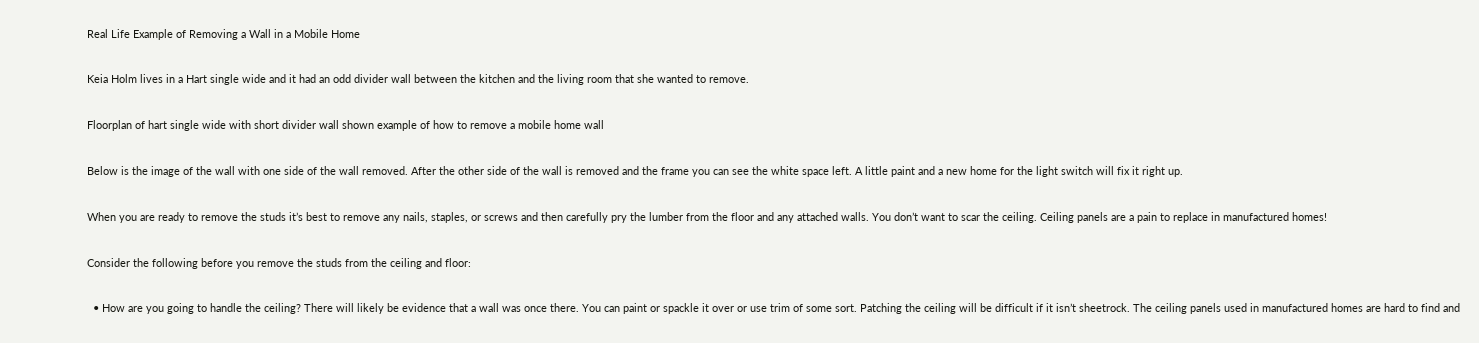Real Life Example of Removing a Wall in a Mobile Home

Keia Holm lives in a Hart single wide and it had an odd divider wall between the kitchen and the living room that she wanted to remove.

Floorplan of hart single wide with short divider wall shown example of how to remove a mobile home wall

Below is the image of the wall with one side of the wall removed. After the other side of the wall is removed and the frame you can see the white space left. A little paint and a new home for the light switch will fix it right up.

When you are ready to remove the studs it’s best to remove any nails, staples, or screws and then carefully pry the lumber from the floor and any attached walls. You don’t want to scar the ceiling. Ceiling panels are a pain to replace in manufactured homes!

Consider the following before you remove the studs from the ceiling and floor:

  • How are you going to handle the ceiling? There will likely be evidence that a wall was once there. You can paint or spackle it over or use trim of some sort. Patching the ceiling will be difficult if it isn’t sheetrock. The ceiling panels used in manufactured homes are hard to find and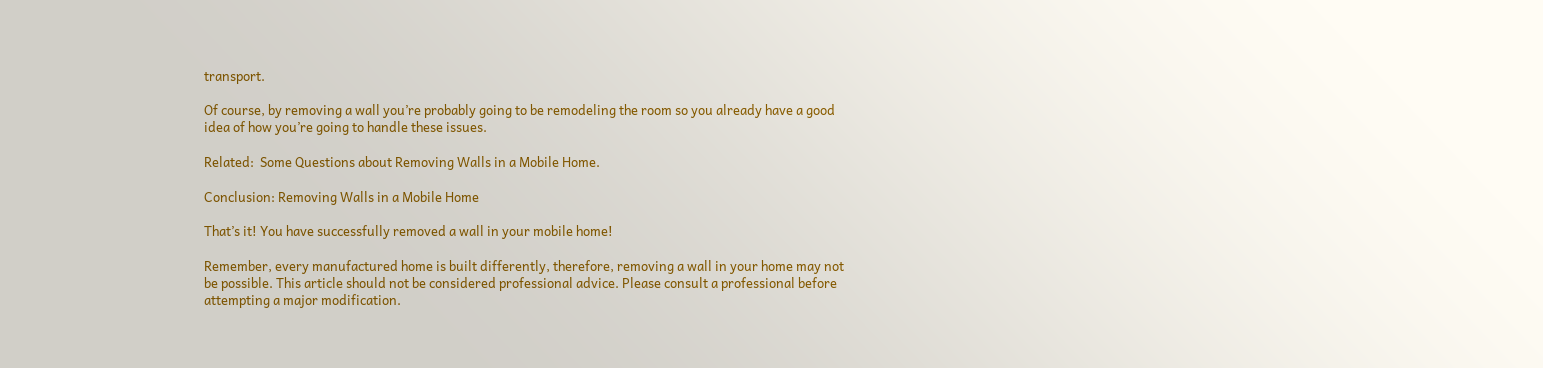transport.

Of course, by removing a wall you’re probably going to be remodeling the room so you already have a good idea of how you’re going to handle these issues.

Related:  Some Questions about Removing Walls in a Mobile Home.

Conclusion: Removing Walls in a Mobile Home

That’s it! You have successfully removed a wall in your mobile home!

Remember, every manufactured home is built differently, therefore, removing a wall in your home may not be possible. This article should not be considered professional advice. Please consult a professional before attempting a major modification.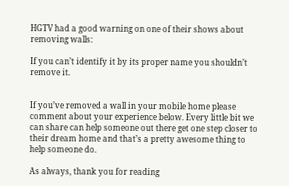HGTV had a good warning on one of their shows about removing walls:

If you can’t identify it by its proper name you shouldn’t remove it.


If you’ve removed a wall in your mobile home please comment about your experience below. Every little bit we can share can help someone out there get one step closer to their dream home and that’s a pretty awesome thing to help someone do.

As always, thank you for reading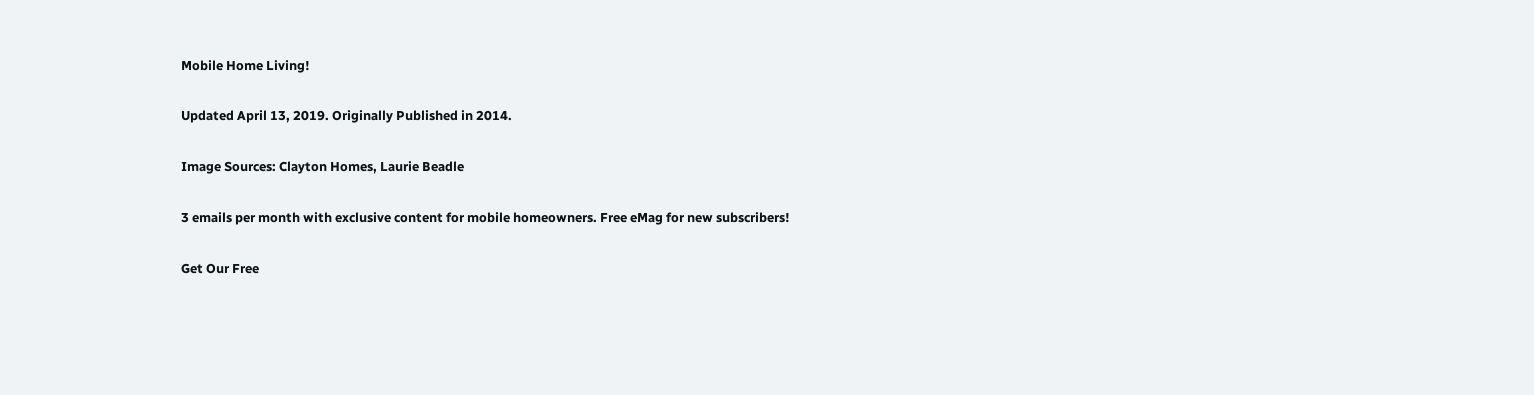Mobile Home Living!

Updated April 13, 2019. Originally Published in 2014.

Image Sources: Clayton Homes, Laurie Beadle

3 emails per month with exclusive content for mobile homeowners. Free eMag for new subscribers!

Get Our Free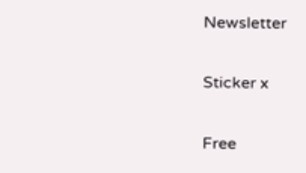Newsletter

Sticker x

Free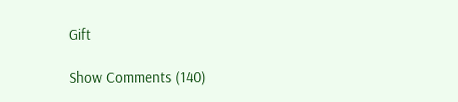Gift

Show Comments (140)